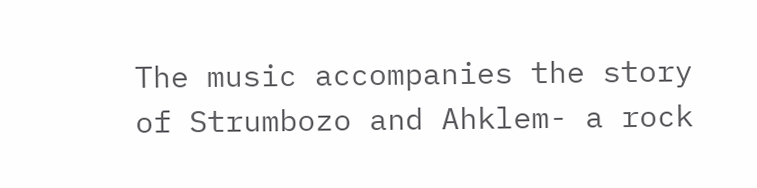The music accompanies the story of Strumbozo and Ahklem- a rock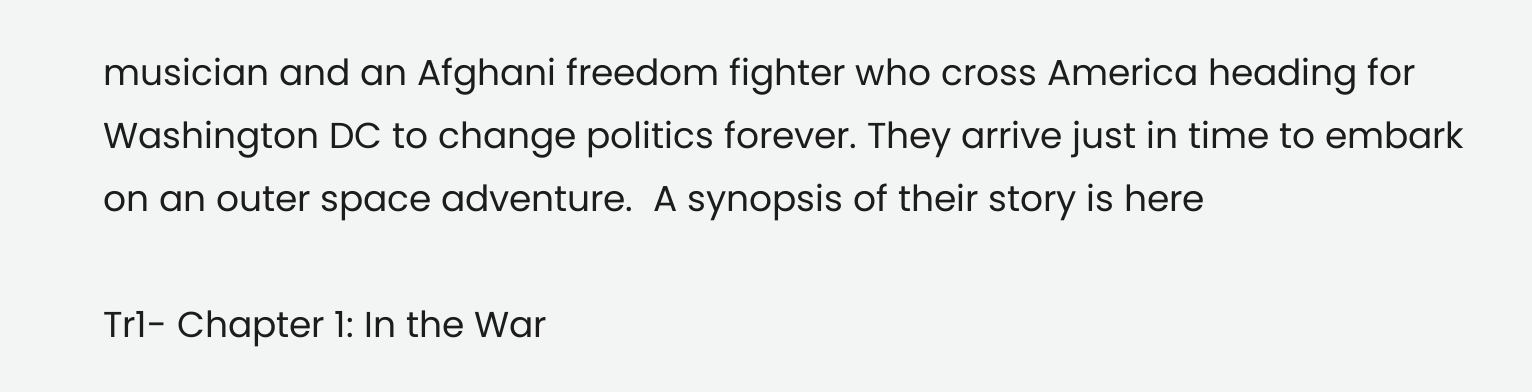musician and an Afghani freedom fighter who cross America heading for Washington DC to change politics forever. They arrive just in time to embark on an outer space adventure.  A synopsis of their story is here

Tr1- Chapter 1: In the War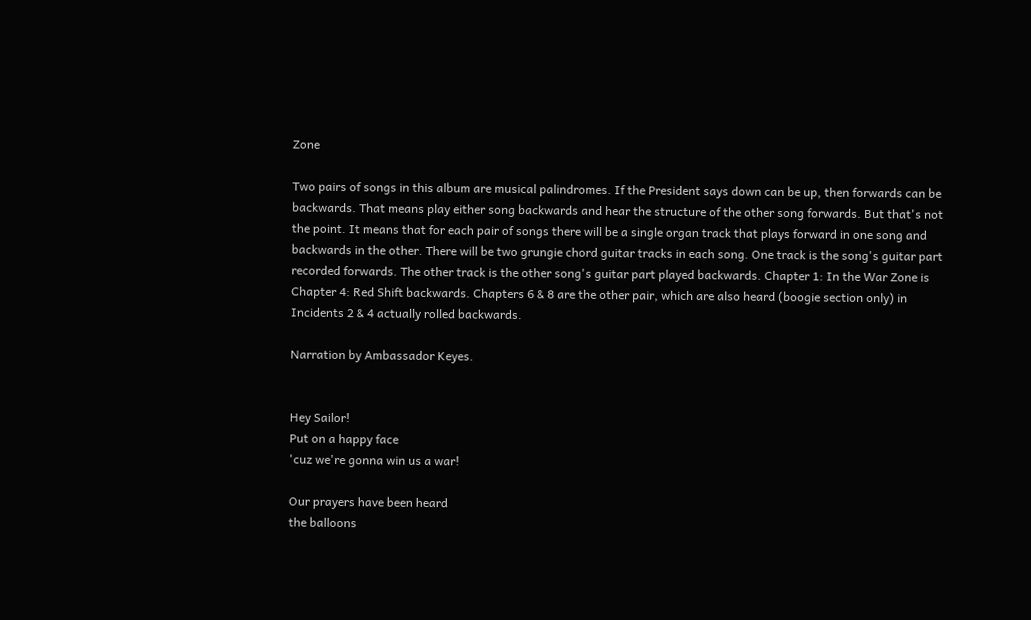Zone

Two pairs of songs in this album are musical palindromes. If the President says down can be up, then forwards can be backwards. That means play either song backwards and hear the structure of the other song forwards. But that's not the point. It means that for each pair of songs there will be a single organ track that plays forward in one song and backwards in the other. There will be two grungie chord guitar tracks in each song. One track is the song's guitar part recorded forwards. The other track is the other song's guitar part played backwards. Chapter 1: In the War Zone is Chapter 4: Red Shift backwards. Chapters 6 & 8 are the other pair, which are also heard (boogie section only) in Incidents 2 & 4 actually rolled backwards.

Narration by Ambassador Keyes.


Hey Sailor!
Put on a happy face
'cuz we're gonna win us a war!

Our prayers have been heard
the balloons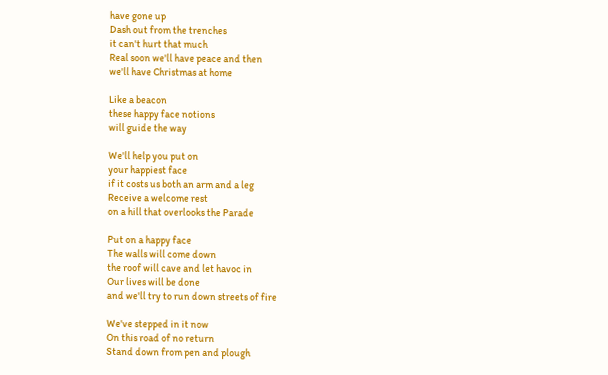have gone up
Dash out from the trenches
it can't hurt that much
Real soon we'll have peace and then
we'll have Christmas at home

Like a beacon
these happy face notions
will guide the way

We'll help you put on
your happiest face
if it costs us both an arm and a leg
Receive a welcome rest
on a hill that overlooks the Parade

Put on a happy face
The walls will come down
the roof will cave and let havoc in
Our lives will be done
and we'll try to run down streets of fire

We've stepped in it now
On this road of no return
Stand down from pen and plough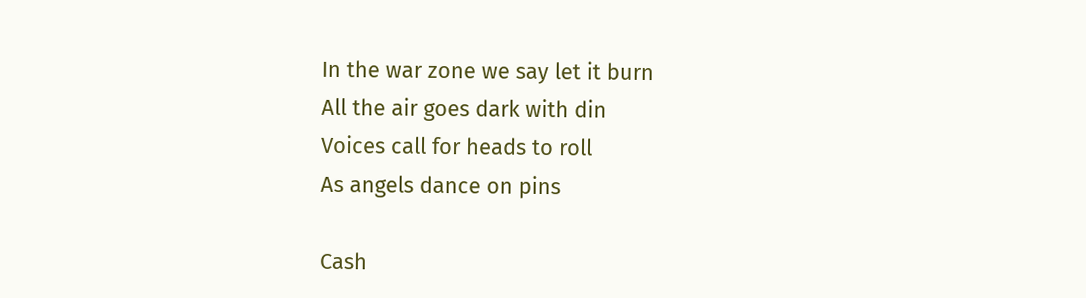In the war zone we say let it burn
All the air goes dark with din
Voices call for heads to roll
As angels dance on pins

Cash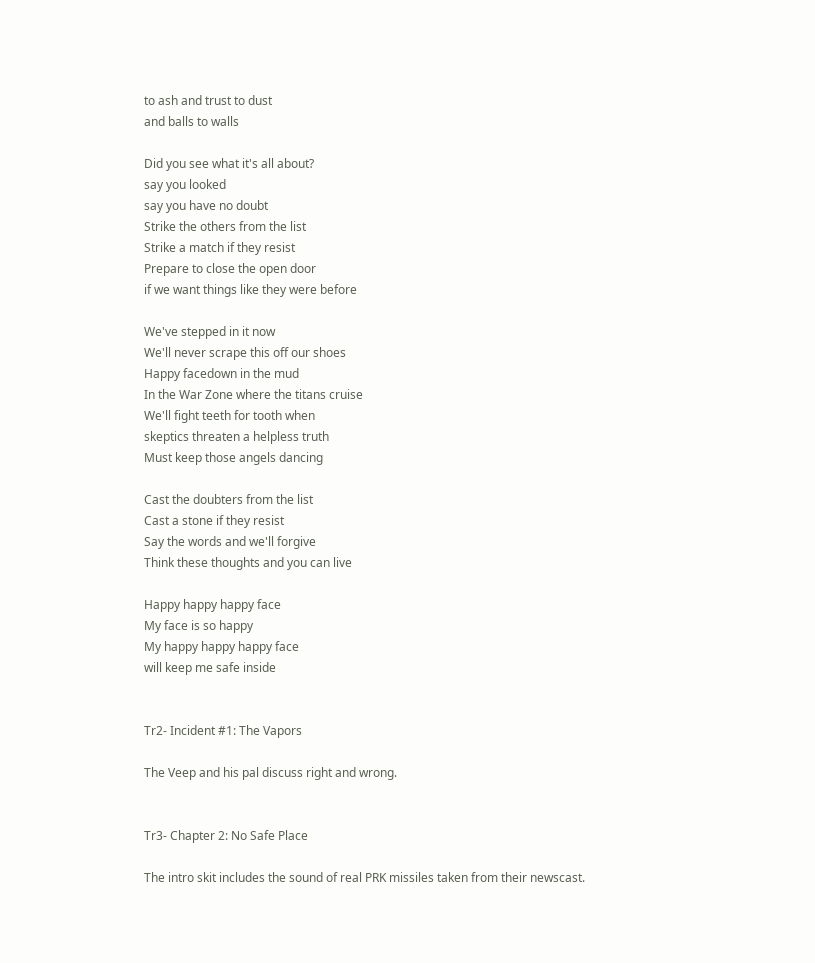to ash and trust to dust
and balls to walls

Did you see what it's all about?
say you looked
say you have no doubt
Strike the others from the list
Strike a match if they resist
Prepare to close the open door
if we want things like they were before

We've stepped in it now
We'll never scrape this off our shoes
Happy facedown in the mud
In the War Zone where the titans cruise
We'll fight teeth for tooth when
skeptics threaten a helpless truth
Must keep those angels dancing

Cast the doubters from the list
Cast a stone if they resist
Say the words and we'll forgive
Think these thoughts and you can live

Happy happy happy face
My face is so happy
My happy happy happy face
will keep me safe inside


Tr2- Incident #1: The Vapors

The Veep and his pal discuss right and wrong.


Tr3- Chapter 2: No Safe Place

The intro skit includes the sound of real PRK missiles taken from their newscast.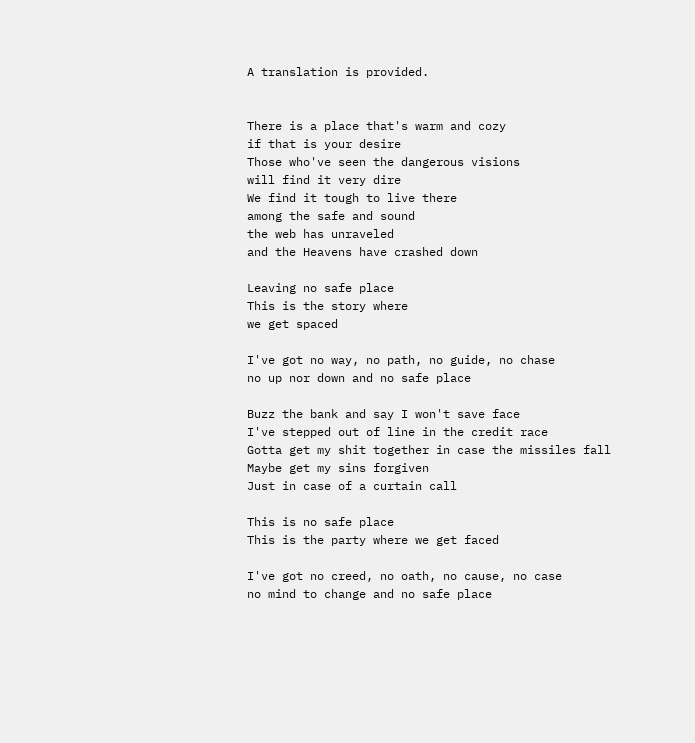A translation is provided.


There is a place that's warm and cozy
if that is your desire
Those who've seen the dangerous visions
will find it very dire
We find it tough to live there
among the safe and sound
the web has unraveled
and the Heavens have crashed down

Leaving no safe place
This is the story where
we get spaced

I've got no way, no path, no guide, no chase
no up nor down and no safe place

Buzz the bank and say I won't save face
I've stepped out of line in the credit race
Gotta get my shit together in case the missiles fall
Maybe get my sins forgiven
Just in case of a curtain call

This is no safe place
This is the party where we get faced

I've got no creed, no oath, no cause, no case
no mind to change and no safe place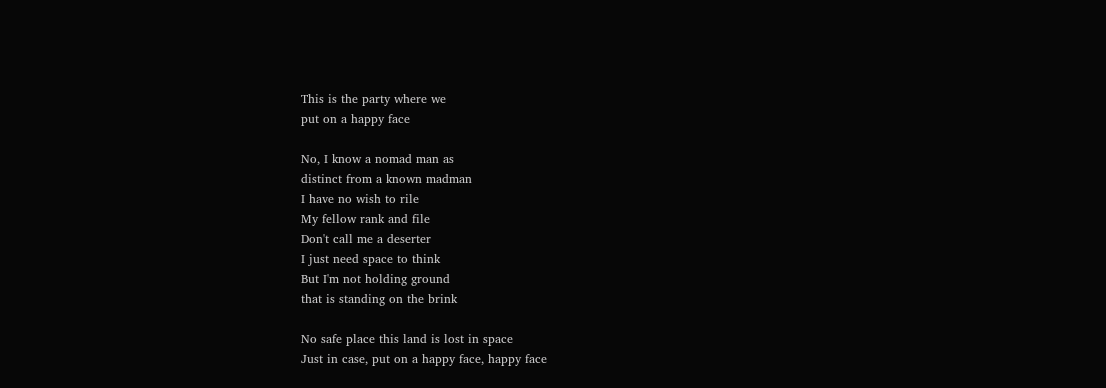This is the party where we
put on a happy face

No, I know a nomad man as
distinct from a known madman
I have no wish to rile
My fellow rank and file
Don't call me a deserter
I just need space to think
But I'm not holding ground
that is standing on the brink

No safe place this land is lost in space
Just in case, put on a happy face, happy face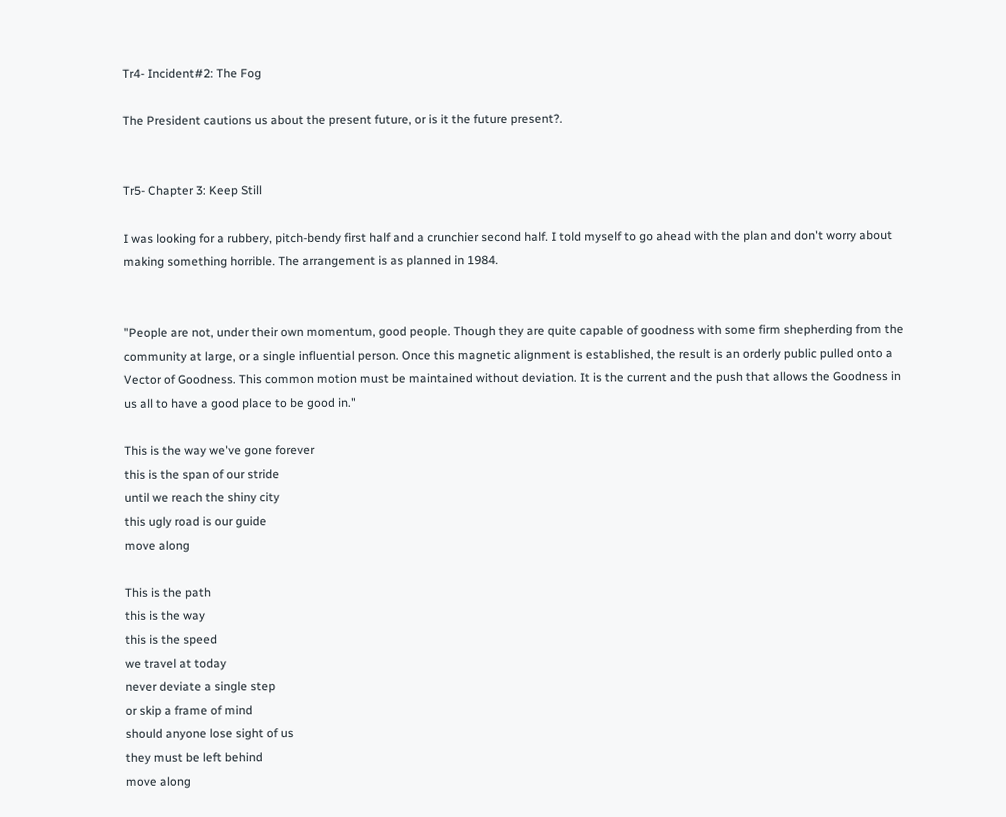Tr4- Incident#2: The Fog

The President cautions us about the present future, or is it the future present?.


Tr5- Chapter 3: Keep Still

I was looking for a rubbery, pitch-bendy first half and a crunchier second half. I told myself to go ahead with the plan and don't worry about making something horrible. The arrangement is as planned in 1984.


"People are not, under their own momentum, good people. Though they are quite capable of goodness with some firm shepherding from the community at large, or a single influential person. Once this magnetic alignment is established, the result is an orderly public pulled onto a Vector of Goodness. This common motion must be maintained without deviation. It is the current and the push that allows the Goodness in us all to have a good place to be good in."

This is the way we've gone forever
this is the span of our stride
until we reach the shiny city
this ugly road is our guide
move along

This is the path
this is the way
this is the speed
we travel at today
never deviate a single step
or skip a frame of mind
should anyone lose sight of us
they must be left behind
move along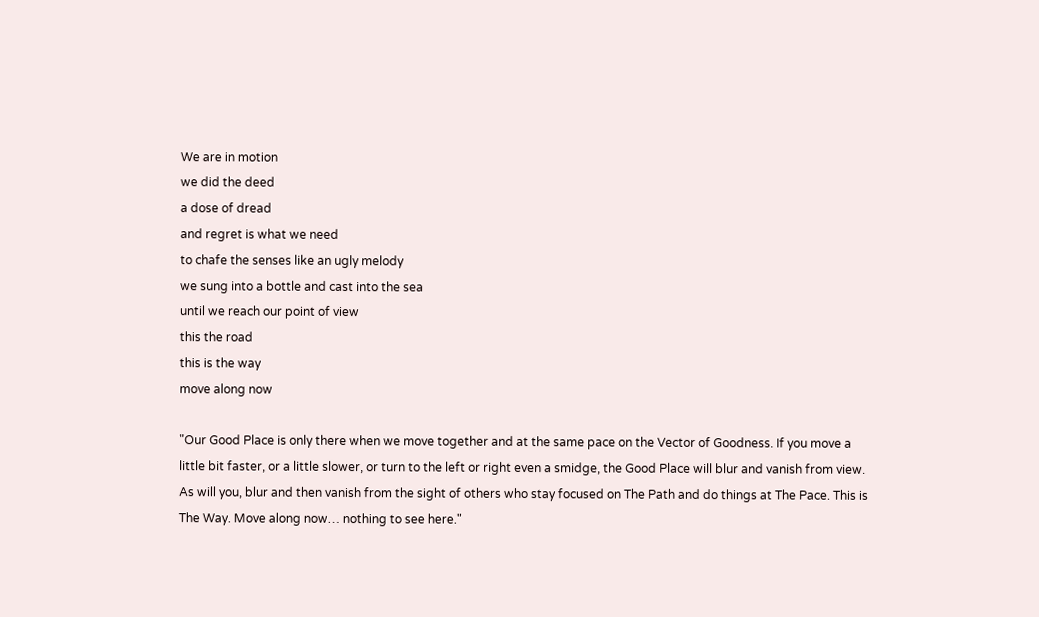We are in motion
we did the deed
a dose of dread
and regret is what we need
to chafe the senses like an ugly melody
we sung into a bottle and cast into the sea
until we reach our point of view
this the road
this is the way
move along now

"Our Good Place is only there when we move together and at the same pace on the Vector of Goodness. If you move a little bit faster, or a little slower, or turn to the left or right even a smidge, the Good Place will blur and vanish from view. As will you, blur and then vanish from the sight of others who stay focused on The Path and do things at The Pace. This is The Way. Move along now… nothing to see here."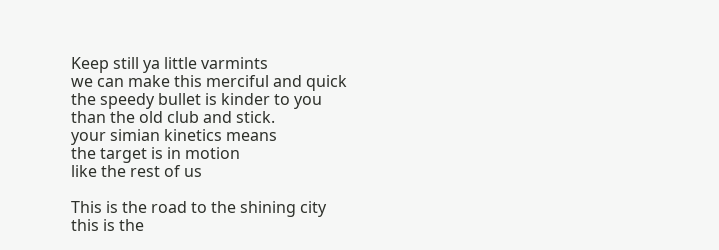Keep still ya little varmints
we can make this merciful and quick
the speedy bullet is kinder to you
than the old club and stick.
your simian kinetics means
the target is in motion
like the rest of us

This is the road to the shining city
this is the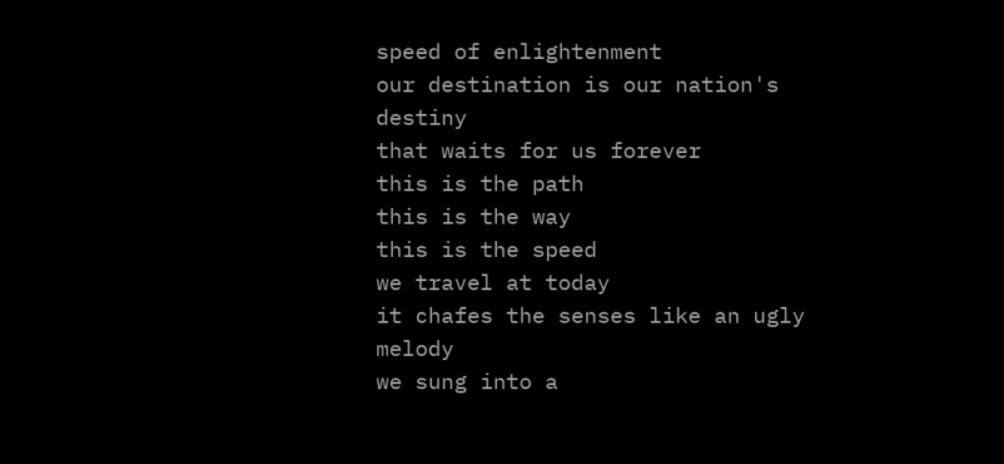speed of enlightenment
our destination is our nation's destiny
that waits for us forever
this is the path
this is the way
this is the speed
we travel at today
it chafes the senses like an ugly melody
we sung into a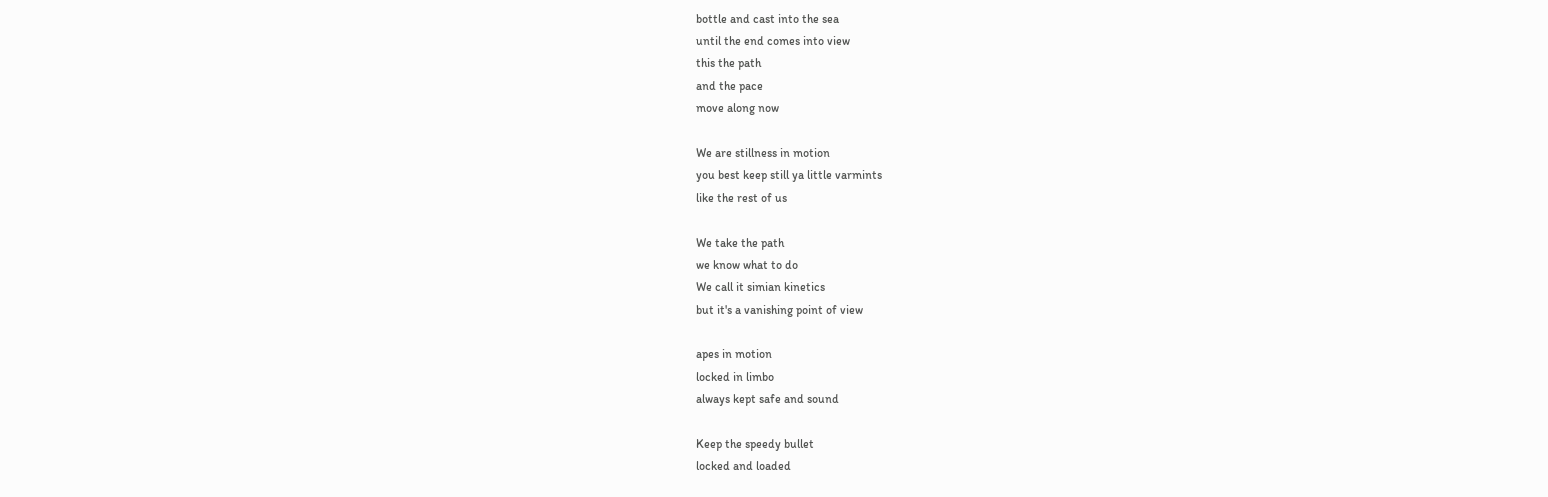bottle and cast into the sea
until the end comes into view
this the path
and the pace
move along now

We are stillness in motion
you best keep still ya little varmints
like the rest of us

We take the path
we know what to do
We call it simian kinetics
but it's a vanishing point of view

apes in motion
locked in limbo
always kept safe and sound

Keep the speedy bullet
locked and loaded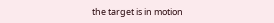the target is in motion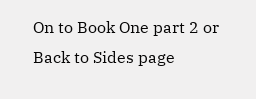On to Book One part 2 or
Back to Sides page